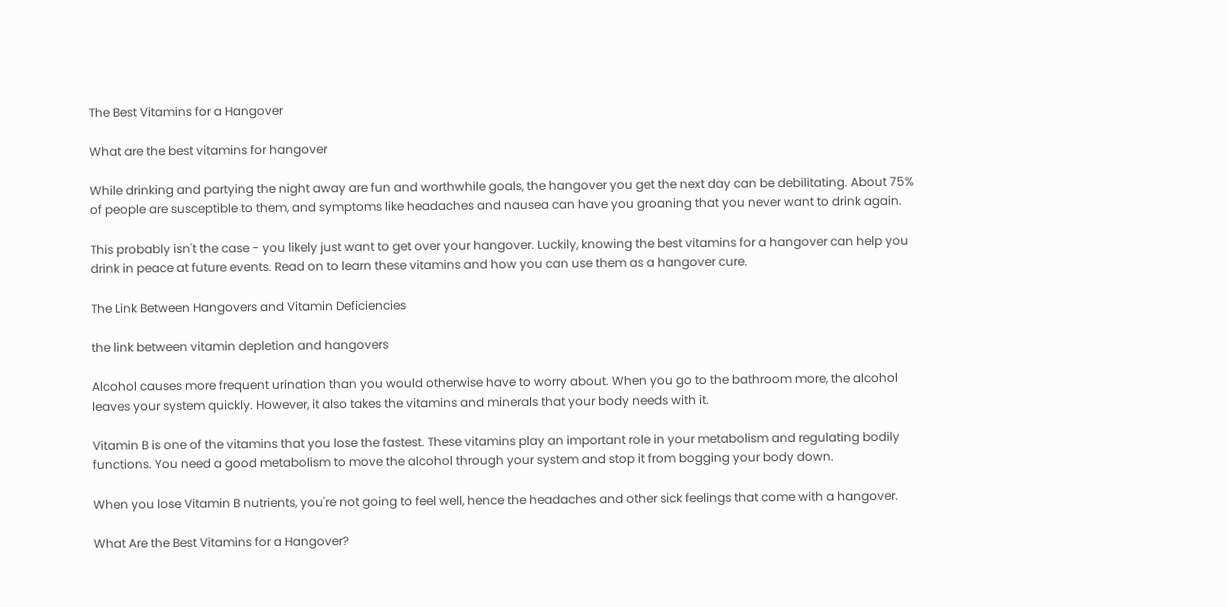The Best Vitamins for a Hangover

What are the best vitamins for hangover

While drinking and partying the night away are fun and worthwhile goals, the hangover you get the next day can be debilitating. About 75% of people are susceptible to them, and symptoms like headaches and nausea can have you groaning that you never want to drink again.

This probably isn't the case - you likely just want to get over your hangover. Luckily, knowing the best vitamins for a hangover can help you drink in peace at future events. Read on to learn these vitamins and how you can use them as a hangover cure.

The Link Between Hangovers and Vitamin Deficiencies

the link between vitamin depletion and hangovers

Alcohol causes more frequent urination than you would otherwise have to worry about. When you go to the bathroom more, the alcohol leaves your system quickly. However, it also takes the vitamins and minerals that your body needs with it.

Vitamin B is one of the vitamins that you lose the fastest. These vitamins play an important role in your metabolism and regulating bodily functions. You need a good metabolism to move the alcohol through your system and stop it from bogging your body down.

When you lose Vitamin B nutrients, you're not going to feel well, hence the headaches and other sick feelings that come with a hangover.

What Are the Best Vitamins for a Hangover?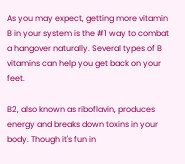As you may expect, getting more vitamin B in your system is the #1 way to combat a hangover naturally. Several types of B vitamins can help you get back on your feet.

B2, also known as riboflavin, produces energy and breaks down toxins in your body. Though it's fun in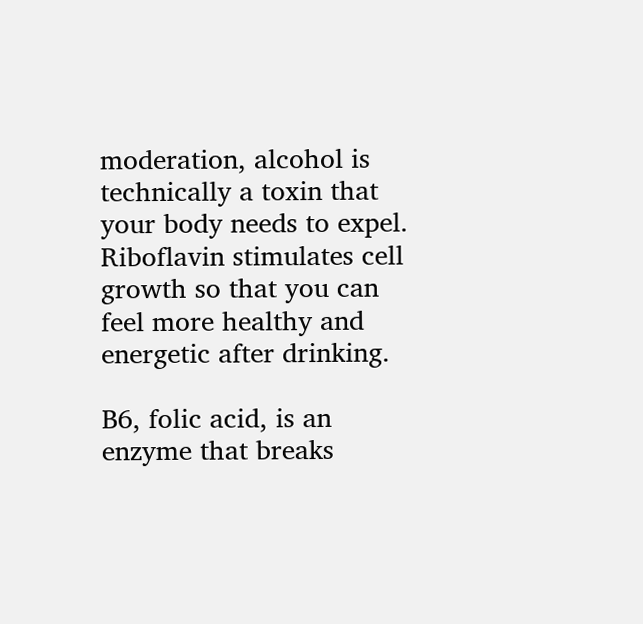moderation, alcohol is technically a toxin that your body needs to expel. Riboflavin stimulates cell growth so that you can feel more healthy and energetic after drinking.

B6, folic acid, is an enzyme that breaks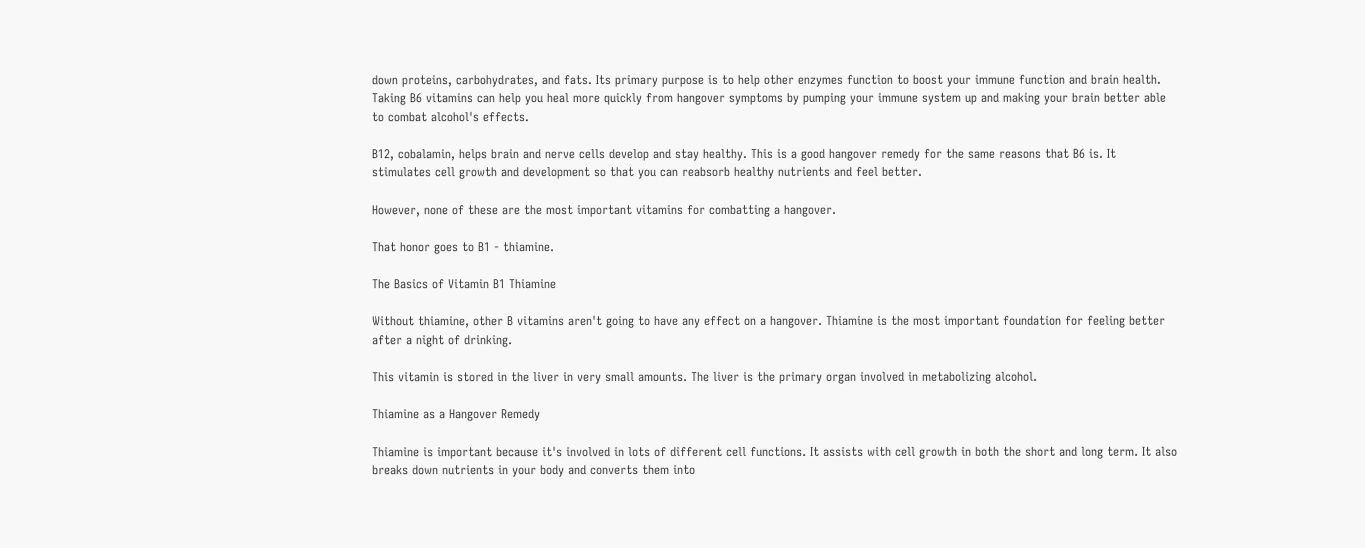down proteins, carbohydrates, and fats. Its primary purpose is to help other enzymes function to boost your immune function and brain health. Taking B6 vitamins can help you heal more quickly from hangover symptoms by pumping your immune system up and making your brain better able to combat alcohol's effects.

B12, cobalamin, helps brain and nerve cells develop and stay healthy. This is a good hangover remedy for the same reasons that B6 is. It stimulates cell growth and development so that you can reabsorb healthy nutrients and feel better.

However, none of these are the most important vitamins for combatting a hangover.

That honor goes to B1 - thiamine.

The Basics of Vitamin B1 Thiamine

Without thiamine, other B vitamins aren't going to have any effect on a hangover. Thiamine is the most important foundation for feeling better after a night of drinking.

This vitamin is stored in the liver in very small amounts. The liver is the primary organ involved in metabolizing alcohol.

Thiamine as a Hangover Remedy

Thiamine is important because it's involved in lots of different cell functions. It assists with cell growth in both the short and long term. It also breaks down nutrients in your body and converts them into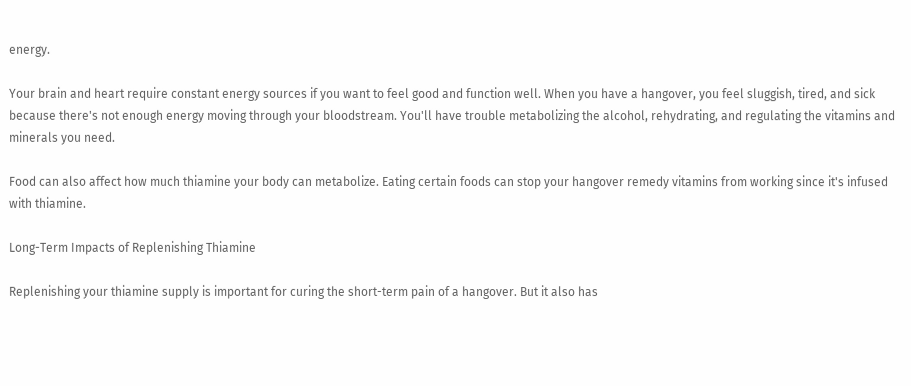energy.

Your brain and heart require constant energy sources if you want to feel good and function well. When you have a hangover, you feel sluggish, tired, and sick because there's not enough energy moving through your bloodstream. You'll have trouble metabolizing the alcohol, rehydrating, and regulating the vitamins and minerals you need.

Food can also affect how much thiamine your body can metabolize. Eating certain foods can stop your hangover remedy vitamins from working since it's infused with thiamine.

Long-Term Impacts of Replenishing Thiamine

Replenishing your thiamine supply is important for curing the short-term pain of a hangover. But it also has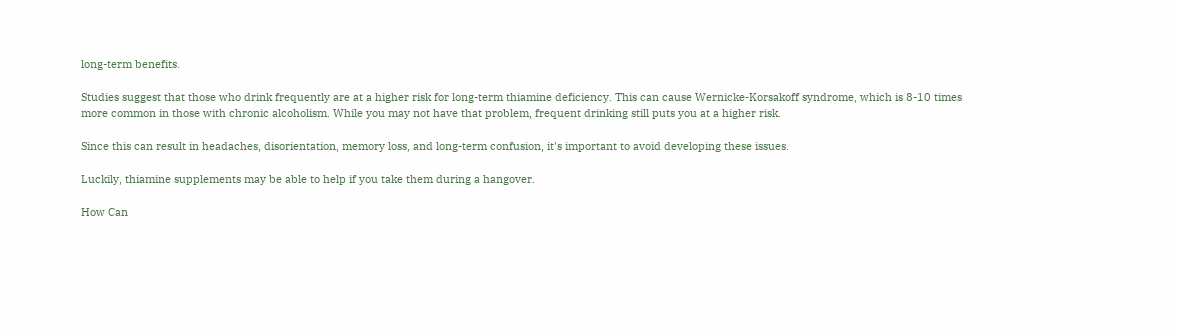long-term benefits.

Studies suggest that those who drink frequently are at a higher risk for long-term thiamine deficiency. This can cause Wernicke-Korsakoff syndrome, which is 8-10 times more common in those with chronic alcoholism. While you may not have that problem, frequent drinking still puts you at a higher risk.

Since this can result in headaches, disorientation, memory loss, and long-term confusion, it's important to avoid developing these issues.

Luckily, thiamine supplements may be able to help if you take them during a hangover.

How Can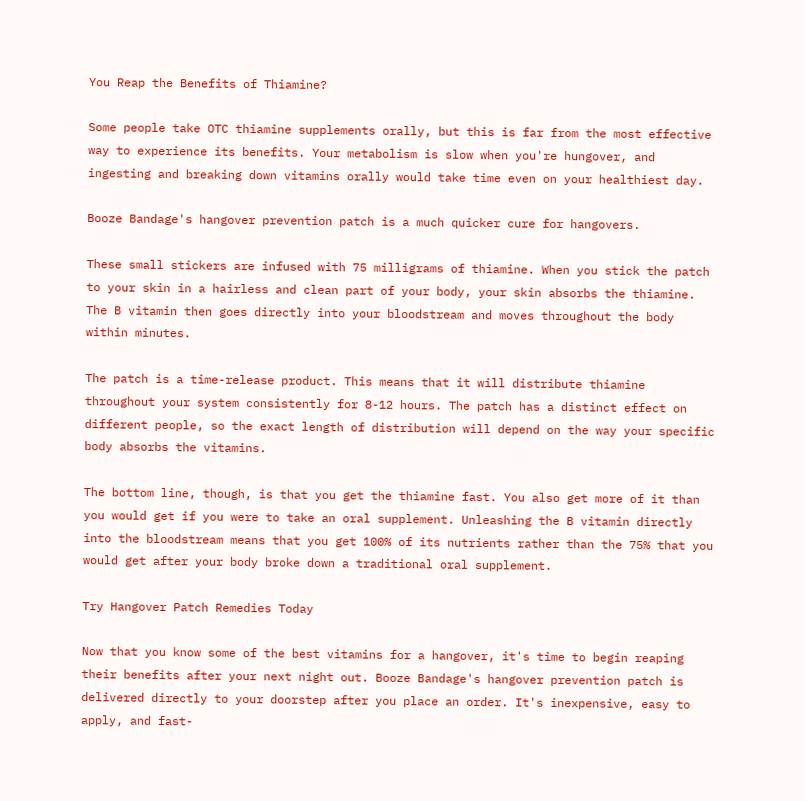You Reap the Benefits of Thiamine?

Some people take OTC thiamine supplements orally, but this is far from the most effective way to experience its benefits. Your metabolism is slow when you're hungover, and ingesting and breaking down vitamins orally would take time even on your healthiest day.

Booze Bandage's hangover prevention patch is a much quicker cure for hangovers.

These small stickers are infused with 75 milligrams of thiamine. When you stick the patch to your skin in a hairless and clean part of your body, your skin absorbs the thiamine. The B vitamin then goes directly into your bloodstream and moves throughout the body within minutes.

The patch is a time-release product. This means that it will distribute thiamine throughout your system consistently for 8-12 hours. The patch has a distinct effect on different people, so the exact length of distribution will depend on the way your specific body absorbs the vitamins.

The bottom line, though, is that you get the thiamine fast. You also get more of it than you would get if you were to take an oral supplement. Unleashing the B vitamin directly into the bloodstream means that you get 100% of its nutrients rather than the 75% that you would get after your body broke down a traditional oral supplement.

Try Hangover Patch Remedies Today

Now that you know some of the best vitamins for a hangover, it's time to begin reaping their benefits after your next night out. Booze Bandage's hangover prevention patch is delivered directly to your doorstep after you place an order. It's inexpensive, easy to apply, and fast-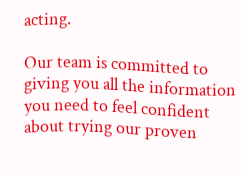acting.

Our team is committed to giving you all the information you need to feel confident about trying our proven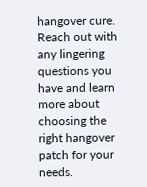hangover cure. Reach out with any lingering questions you have and learn more about choosing the right hangover patch for your needs.